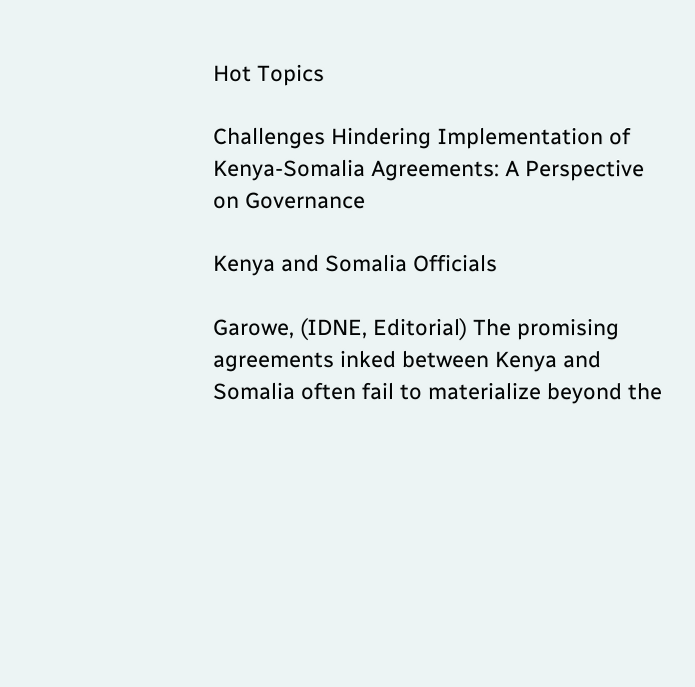Hot Topics

Challenges Hindering Implementation of Kenya-Somalia Agreements: A Perspective on Governance

Kenya and Somalia Officials

Garowe, (IDNE, Editorial) The promising agreements inked between Kenya and Somalia often fail to materialize beyond the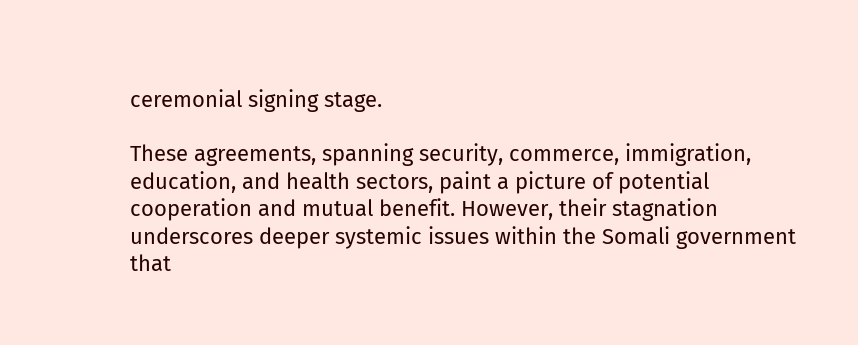ceremonial signing stage.

These agreements, spanning security, commerce, immigration, education, and health sectors, paint a picture of potential cooperation and mutual benefit. However, their stagnation underscores deeper systemic issues within the Somali government that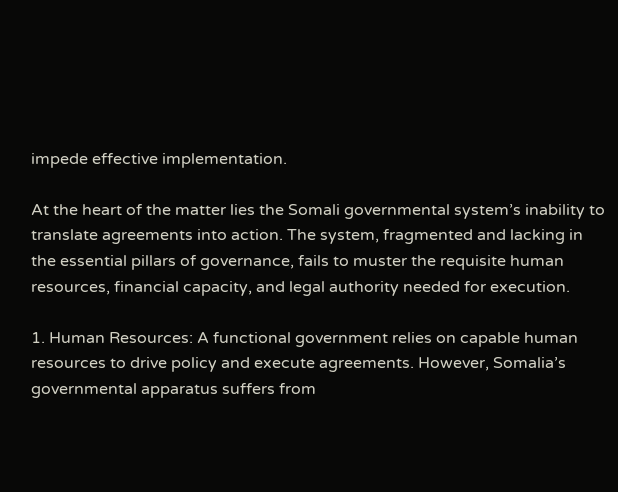impede effective implementation.

At the heart of the matter lies the Somali governmental system’s inability to translate agreements into action. The system, fragmented and lacking in the essential pillars of governance, fails to muster the requisite human resources, financial capacity, and legal authority needed for execution.

1. Human Resources: A functional government relies on capable human resources to drive policy and execute agreements. However, Somalia’s governmental apparatus suffers from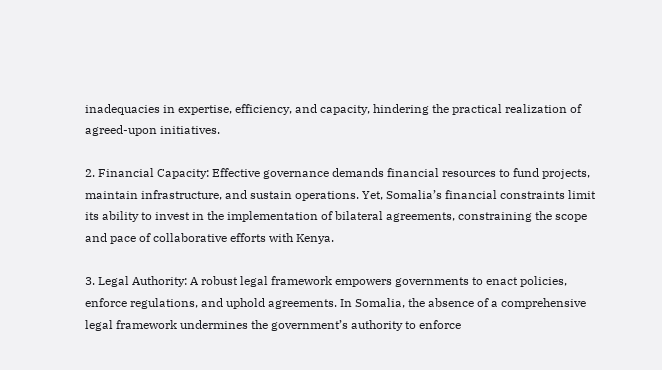inadequacies in expertise, efficiency, and capacity, hindering the practical realization of agreed-upon initiatives.

2. Financial Capacity: Effective governance demands financial resources to fund projects, maintain infrastructure, and sustain operations. Yet, Somalia’s financial constraints limit its ability to invest in the implementation of bilateral agreements, constraining the scope and pace of collaborative efforts with Kenya.

3. Legal Authority: A robust legal framework empowers governments to enact policies, enforce regulations, and uphold agreements. In Somalia, the absence of a comprehensive legal framework undermines the government’s authority to enforce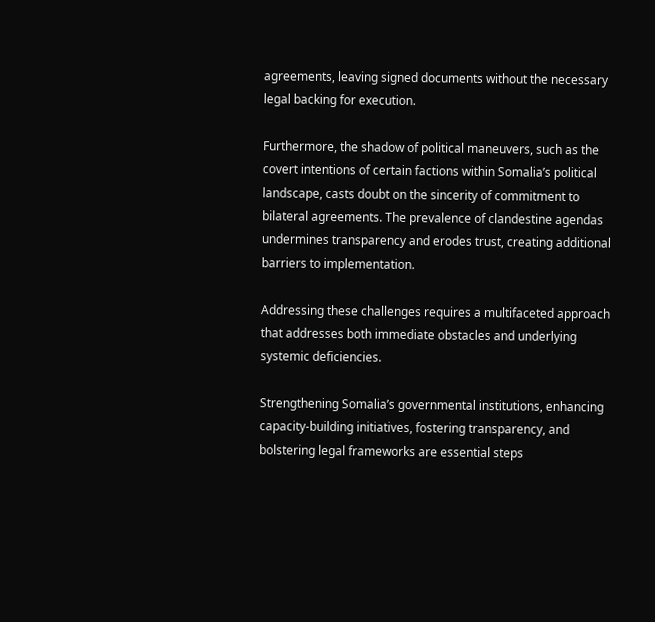agreements, leaving signed documents without the necessary legal backing for execution.

Furthermore, the shadow of political maneuvers, such as the covert intentions of certain factions within Somalia’s political landscape, casts doubt on the sincerity of commitment to bilateral agreements. The prevalence of clandestine agendas undermines transparency and erodes trust, creating additional barriers to implementation.

Addressing these challenges requires a multifaceted approach that addresses both immediate obstacles and underlying systemic deficiencies.

Strengthening Somalia’s governmental institutions, enhancing capacity-building initiatives, fostering transparency, and bolstering legal frameworks are essential steps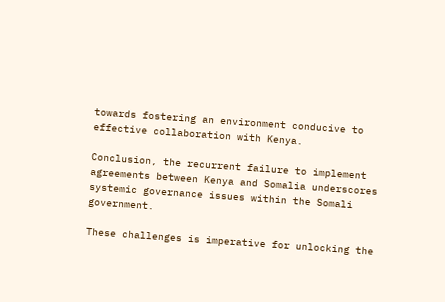towards fostering an environment conducive to effective collaboration with Kenya.

Conclusion, the recurrent failure to implement agreements between Kenya and Somalia underscores systemic governance issues within the Somali government.

These challenges is imperative for unlocking the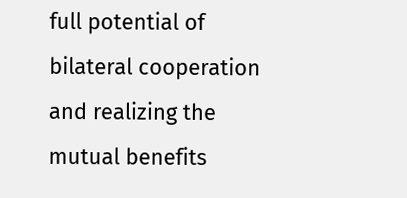full potential of bilateral cooperation and realizing the mutual benefits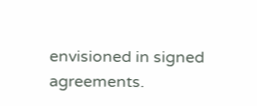envisioned in signed agreements.